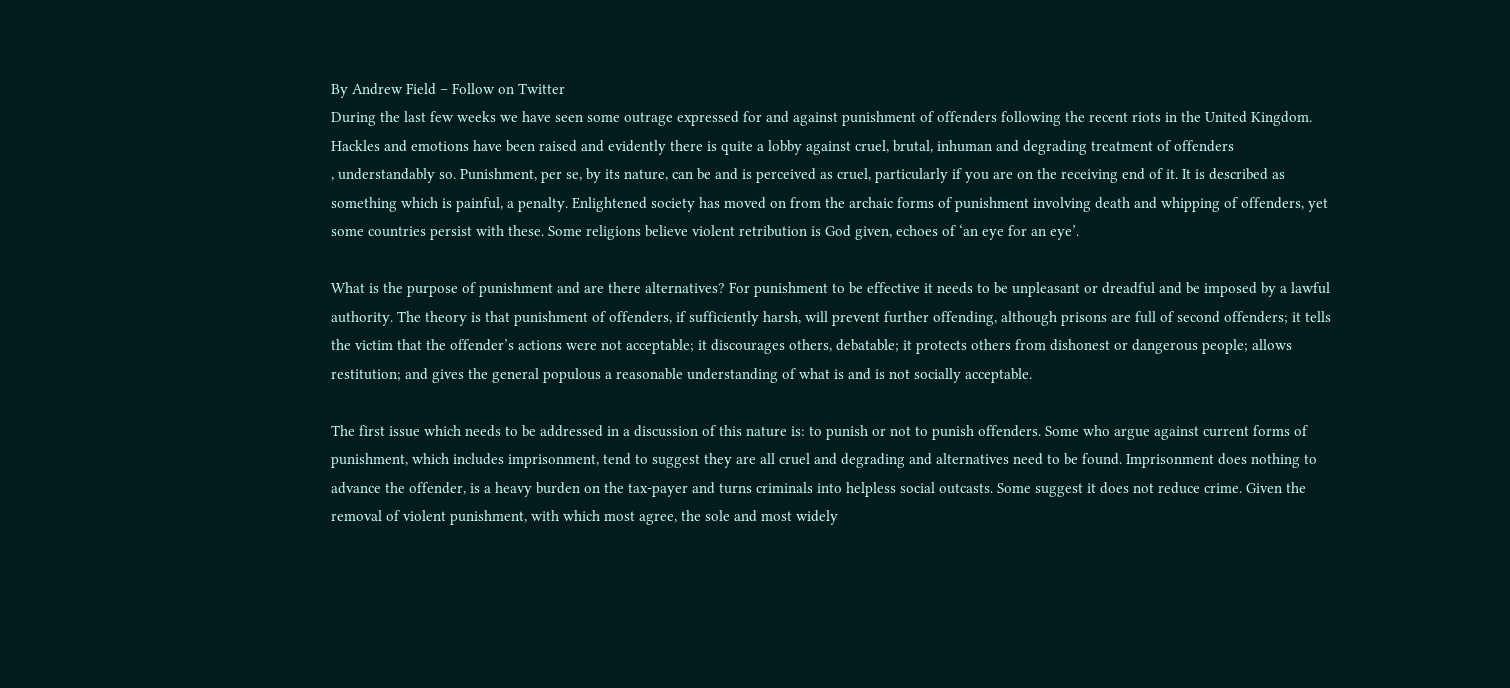By Andrew Field – Follow on Twitter
During the last few weeks we have seen some outrage expressed for and against punishment of offenders following the recent riots in the United Kingdom. Hackles and emotions have been raised and evidently there is quite a lobby against cruel, brutal, inhuman and degrading treatment of offenders
, understandably so. Punishment, per se, by its nature, can be and is perceived as cruel, particularly if you are on the receiving end of it. It is described as something which is painful, a penalty. Enlightened society has moved on from the archaic forms of punishment involving death and whipping of offenders, yet some countries persist with these. Some religions believe violent retribution is God given, echoes of ‘an eye for an eye’.

What is the purpose of punishment and are there alternatives? For punishment to be effective it needs to be unpleasant or dreadful and be imposed by a lawful authority. The theory is that punishment of offenders, if sufficiently harsh, will prevent further offending, although prisons are full of second offenders; it tells the victim that the offender’s actions were not acceptable; it discourages others, debatable; it protects others from dishonest or dangerous people; allows restitution; and gives the general populous a reasonable understanding of what is and is not socially acceptable.

The first issue which needs to be addressed in a discussion of this nature is: to punish or not to punish offenders. Some who argue against current forms of punishment, which includes imprisonment, tend to suggest they are all cruel and degrading and alternatives need to be found. Imprisonment does nothing to advance the offender, is a heavy burden on the tax-payer and turns criminals into helpless social outcasts. Some suggest it does not reduce crime. Given the removal of violent punishment, with which most agree, the sole and most widely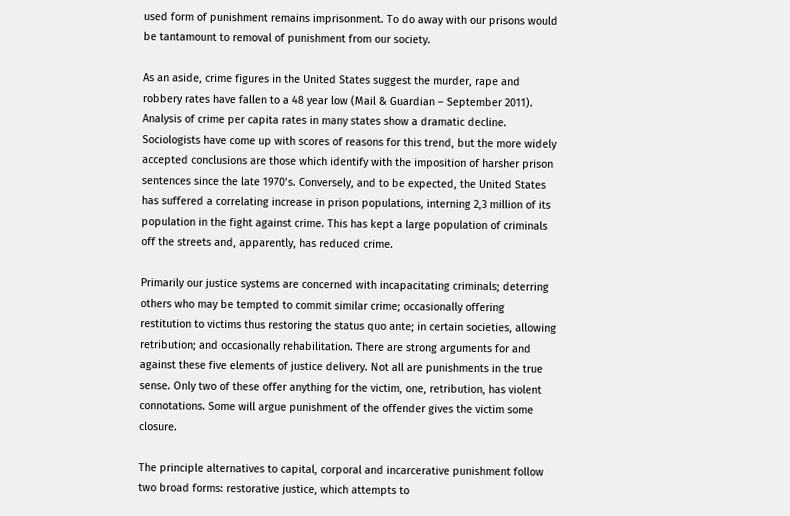used form of punishment remains imprisonment. To do away with our prisons would be tantamount to removal of punishment from our society.

As an aside, crime figures in the United States suggest the murder, rape and robbery rates have fallen to a 48 year low (Mail & Guardian – September 2011). Analysis of crime per capita rates in many states show a dramatic decline. Sociologists have come up with scores of reasons for this trend, but the more widely accepted conclusions are those which identify with the imposition of harsher prison sentences since the late 1970’s. Conversely, and to be expected, the United States has suffered a correlating increase in prison populations, interning 2,3 million of its population in the fight against crime. This has kept a large population of criminals off the streets and, apparently, has reduced crime.

Primarily our justice systems are concerned with incapacitating criminals; deterring others who may be tempted to commit similar crime; occasionally offering restitution to victims thus restoring the status quo ante; in certain societies, allowing retribution; and occasionally rehabilitation. There are strong arguments for and against these five elements of justice delivery. Not all are punishments in the true sense. Only two of these offer anything for the victim, one, retribution, has violent connotations. Some will argue punishment of the offender gives the victim some closure.

The principle alternatives to capital, corporal and incarcerative punishment follow two broad forms: restorative justice, which attempts to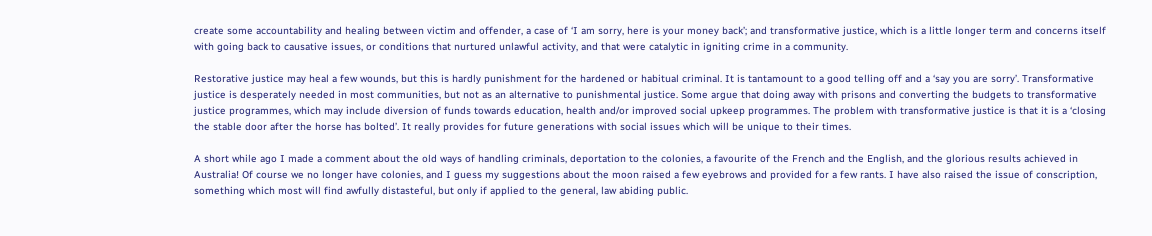create some accountability and healing between victim and offender, a case of ‘I am sorry, here is your money back’; and transformative justice, which is a little longer term and concerns itself with going back to causative issues, or conditions that nurtured unlawful activity, and that were catalytic in igniting crime in a community.

Restorative justice may heal a few wounds, but this is hardly punishment for the hardened or habitual criminal. It is tantamount to a good telling off and a ‘say you are sorry’. Transformative justice is desperately needed in most communities, but not as an alternative to punishmental justice. Some argue that doing away with prisons and converting the budgets to transformative justice programmes, which may include diversion of funds towards education, health and/or improved social upkeep programmes. The problem with transformative justice is that it is a ‘closing the stable door after the horse has bolted’. It really provides for future generations with social issues which will be unique to their times.

A short while ago I made a comment about the old ways of handling criminals, deportation to the colonies, a favourite of the French and the English, and the glorious results achieved in Australia! Of course we no longer have colonies, and I guess my suggestions about the moon raised a few eyebrows and provided for a few rants. I have also raised the issue of conscription, something which most will find awfully distasteful, but only if applied to the general, law abiding public.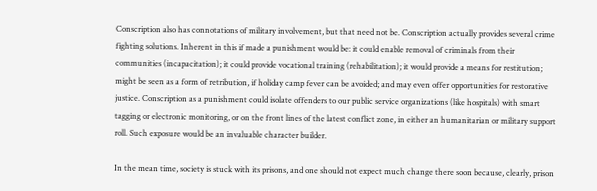Conscription also has connotations of military involvement, but that need not be. Conscription actually provides several crime fighting solutions. Inherent in this if made a punishment would be: it could enable removal of criminals from their communities (incapacitation); it could provide vocational training (rehabilitation); it would provide a means for restitution; might be seen as a form of retribution, if holiday camp fever can be avoided; and may even offer opportunities for restorative justice. Conscription as a punishment could isolate offenders to our public service organizations (like hospitals) with smart tagging or electronic monitoring, or on the front lines of the latest conflict zone, in either an humanitarian or military support roll. Such exposure would be an invaluable character builder.

In the mean time, society is stuck with its prisons, and one should not expect much change there soon because, clearly, prison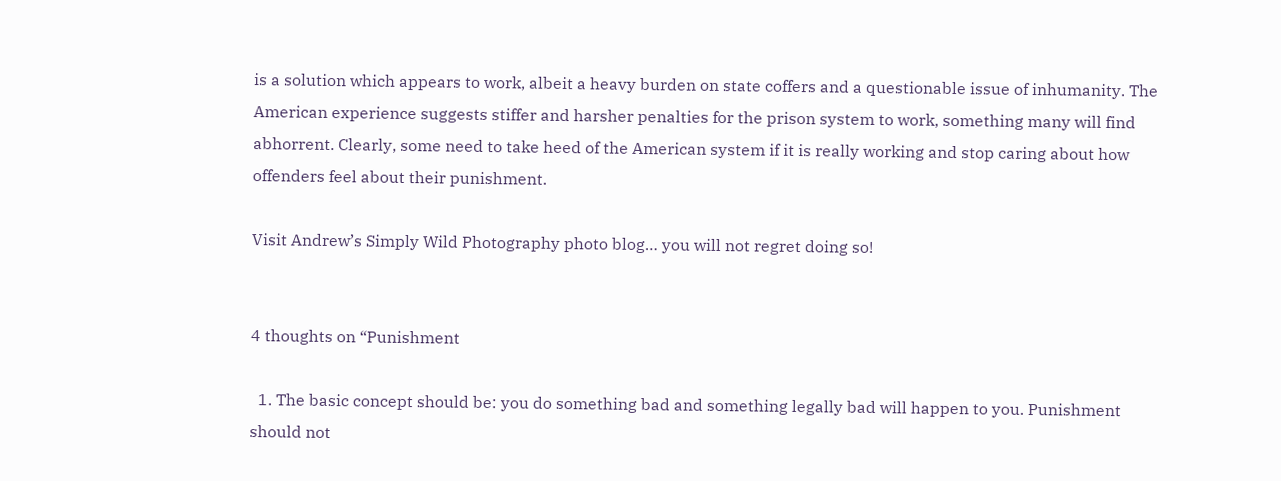is a solution which appears to work, albeit a heavy burden on state coffers and a questionable issue of inhumanity. The American experience suggests stiffer and harsher penalties for the prison system to work, something many will find abhorrent. Clearly, some need to take heed of the American system if it is really working and stop caring about how offenders feel about their punishment.

Visit Andrew’s Simply Wild Photography photo blog… you will not regret doing so!


4 thoughts on “Punishment

  1. The basic concept should be: you do something bad and something legally bad will happen to you. Punishment should not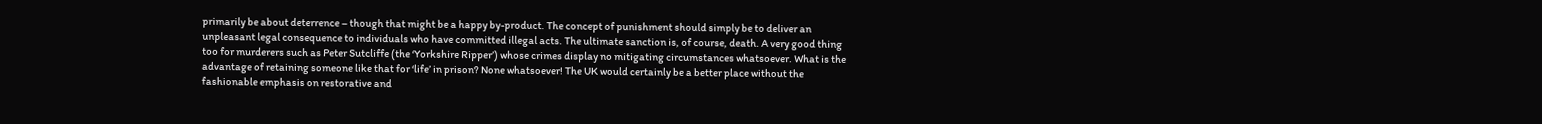primarily be about deterrence – though that might be a happy by-product. The concept of punishment should simply be to deliver an unpleasant legal consequence to individuals who have committed illegal acts. The ultimate sanction is, of course, death. A very good thing too for murderers such as Peter Sutcliffe (the ‘Yorkshire Ripper’) whose crimes display no mitigating circumstances whatsoever. What is the advantage of retaining someone like that for ‘life’ in prison? None whatsoever! The UK would certainly be a better place without the fashionable emphasis on restorative and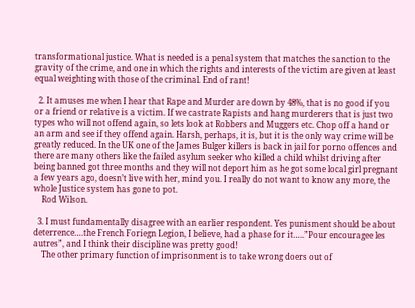transformational justice. What is needed is a penal system that matches the sanction to the gravity of the crime, and one in which the rights and interests of the victim are given at least equal weighting with those of the criminal. End of rant!

  2. It amuses me when I hear that Rape and Murder are down by 48%, that is no good if you or a friend or relative is a victim. If we castrate Rapists and hang murderers that is just two types who will not offend again, so lets look at Robbers and Muggers etc. Chop off a hand or an arm and see if they offend again. Harsh, perhaps, it is, but it is the only way crime will be greatly reduced. In the UK one of the James Bulger killers is back in jail for porno offences and there are many others like the failed asylum seeker who killed a child whilst driving after being banned got three months and they will not deport him as he got some local girl pregnant a few years ago, doesn’t live with her, mind you. I really do not want to know any more, the whole Justice system has gone to pot.
    Rod Wilson.

  3. I must fundamentally disagree with an earlier respondent. Yes punisment should be about deterrence….the French Foriegn Legion, I believe, had a phase for it…..”Pour encouragee les autres”, and I think their discipline was pretty good!
    The other primary function of imprisonment is to take wrong doers out of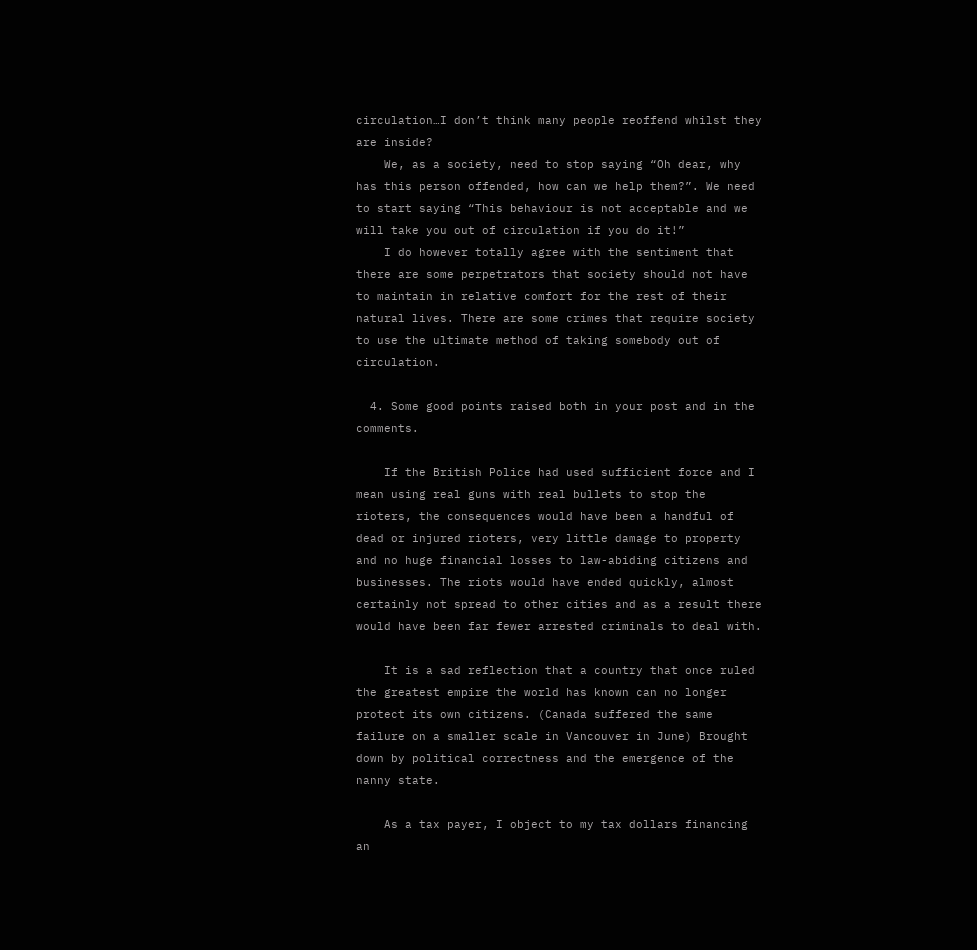circulation…I don’t think many people reoffend whilst they are inside?
    We, as a society, need to stop saying “Oh dear, why has this person offended, how can we help them?”. We need to start saying “This behaviour is not acceptable and we will take you out of circulation if you do it!”
    I do however totally agree with the sentiment that there are some perpetrators that society should not have to maintain in relative comfort for the rest of their natural lives. There are some crimes that require society to use the ultimate method of taking somebody out of circulation.

  4. Some good points raised both in your post and in the comments.

    If the British Police had used sufficient force and I mean using real guns with real bullets to stop the rioters, the consequences would have been a handful of dead or injured rioters, very little damage to property and no huge financial losses to law-abiding citizens and businesses. The riots would have ended quickly, almost certainly not spread to other cities and as a result there would have been far fewer arrested criminals to deal with.

    It is a sad reflection that a country that once ruled the greatest empire the world has known can no longer protect its own citizens. (Canada suffered the same failure on a smaller scale in Vancouver in June) Brought down by political correctness and the emergence of the nanny state.

    As a tax payer, I object to my tax dollars financing an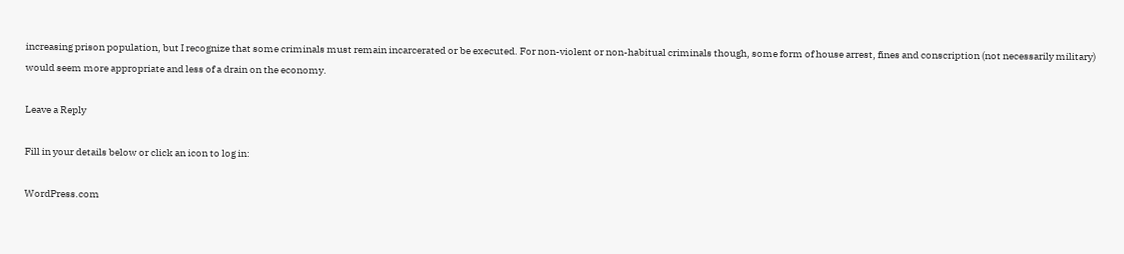increasing prison population, but I recognize that some criminals must remain incarcerated or be executed. For non-violent or non-habitual criminals though, some form of house arrest, fines and conscription (not necessarily military) would seem more appropriate and less of a drain on the economy.

Leave a Reply

Fill in your details below or click an icon to log in:

WordPress.com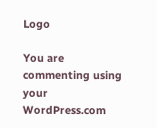Logo

You are commenting using your WordPress.com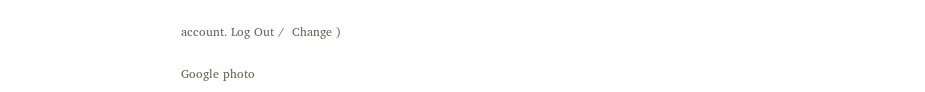account. Log Out /  Change )

Google photo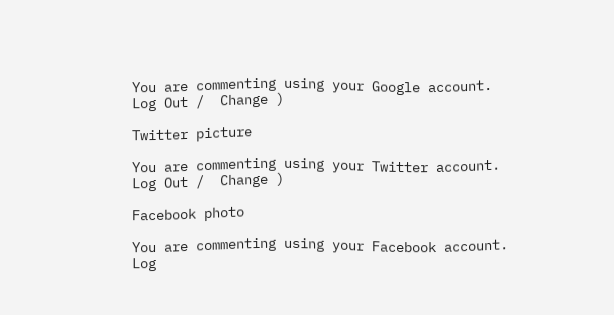You are commenting using your Google account. Log Out /  Change )

Twitter picture

You are commenting using your Twitter account. Log Out /  Change )

Facebook photo

You are commenting using your Facebook account. Log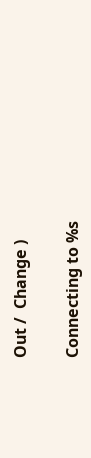Out /  Change )

Connecting to %s